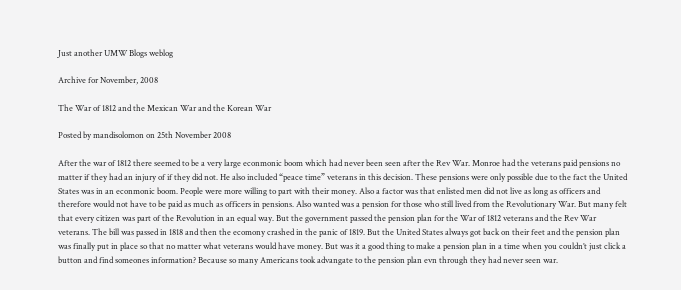Just another UMW Blogs weblog

Archive for November, 2008

The War of 1812 and the Mexican War and the Korean War

Posted by mandisolomon on 25th November 2008

After the war of 1812 there seemed to be a very large econmonic boom which had never been seen after the Rev War. Monroe had the veterans paid pensions no matter if they had an injury of if they did not. He also included “peace time” veterans in this decision. These pensions were only possible due to the fact the United States was in an econmonic boom. People were more willing to part with their money. Also a factor was that enlisted men did not live as long as officers and therefore would not have to be paid as much as officers in pensions. Also wanted was a pension for those who still lived from the Revolutionary War. But many felt that every citizen was part of the Revolution in an equal way. But the government passed the pension plan for the War of 1812 veterans and the Rev War veterans. The bill was passed in 1818 and then the ecomony crashed in the panic of 1819. But the United States always got back on their feet and the pension plan was finally put in place so that no matter what veterans would have money. But was it a good thing to make a pension plan in a time when you couldn’t just click a button and find someones information? Because so many Americans took advangate to the pension plan evn through they had never seen war.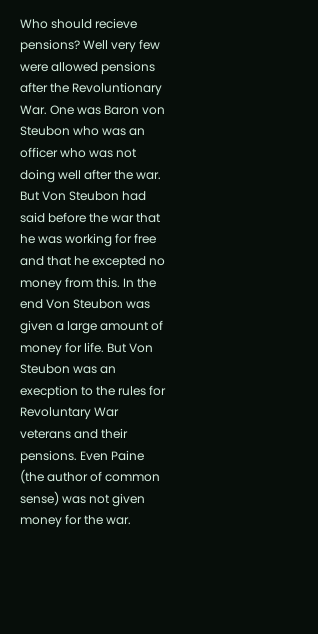Who should recieve pensions? Well very few were allowed pensions after the Revoluntionary War. One was Baron von Steubon who was an officer who was not doing well after the war. But Von Steubon had said before the war that he was working for free and that he excepted no money from this. In the end Von Steubon was given a large amount of money for life. But Von Steubon was an execption to the rules for Revoluntary War veterans and their pensions. Even Paine (the author of common sense) was not given money for the war.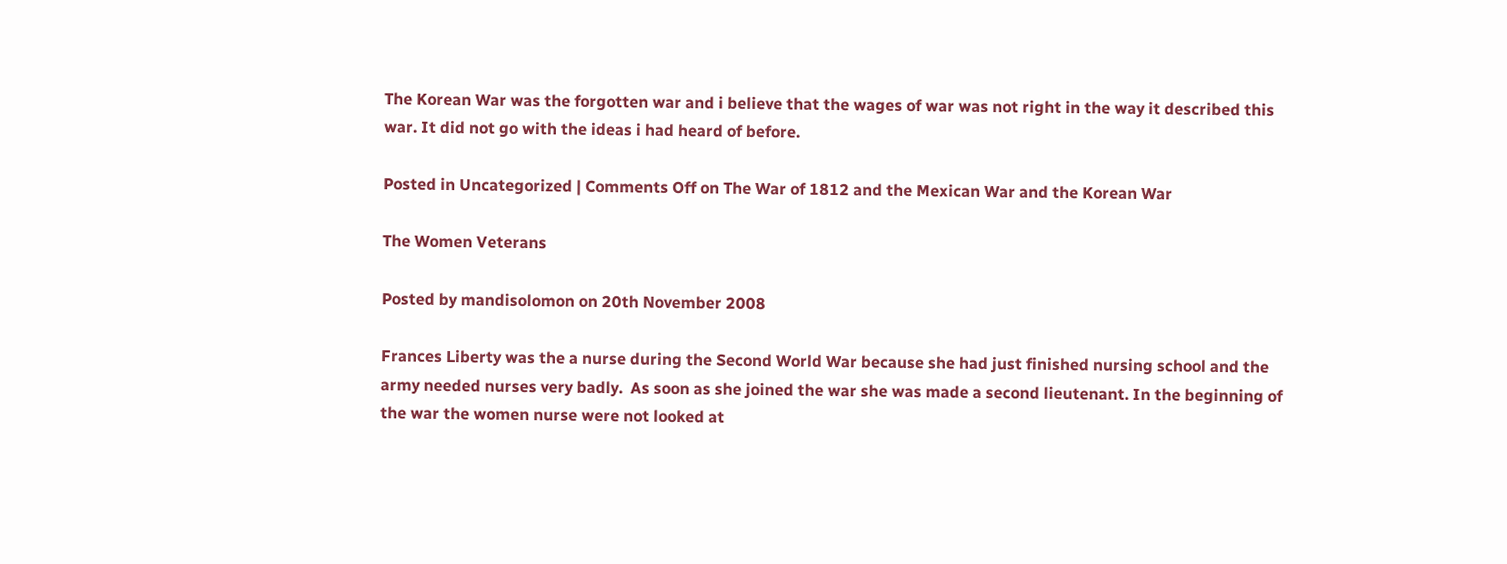The Korean War was the forgotten war and i believe that the wages of war was not right in the way it described this war. It did not go with the ideas i had heard of before.

Posted in Uncategorized | Comments Off on The War of 1812 and the Mexican War and the Korean War

The Women Veterans

Posted by mandisolomon on 20th November 2008

Frances Liberty was the a nurse during the Second World War because she had just finished nursing school and the army needed nurses very badly.  As soon as she joined the war she was made a second lieutenant. In the beginning of the war the women nurse were not looked at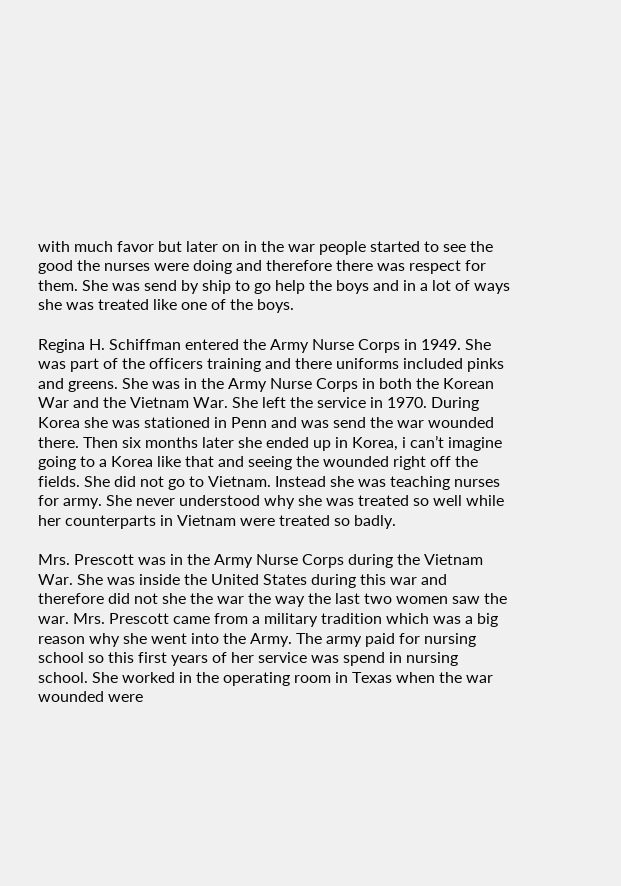with much favor but later on in the war people started to see the good the nurses were doing and therefore there was respect for them. She was send by ship to go help the boys and in a lot of ways she was treated like one of the boys.

Regina H. Schiffman entered the Army Nurse Corps in 1949. She was part of the officers training and there uniforms included pinks and greens. She was in the Army Nurse Corps in both the Korean War and the Vietnam War. She left the service in 1970. During Korea she was stationed in Penn and was send the war wounded there. Then six months later she ended up in Korea, i can’t imagine going to a Korea like that and seeing the wounded right off the fields. She did not go to Vietnam. Instead she was teaching nurses for army. She never understood why she was treated so well while her counterparts in Vietnam were treated so badly.

Mrs. Prescott was in the Army Nurse Corps during the Vietnam War. She was inside the United States during this war and therefore did not she the war the way the last two women saw the war. Mrs. Prescott came from a military tradition which was a big reason why she went into the Army. The army paid for nursing school so this first years of her service was spend in nursing school. She worked in the operating room in Texas when the war wounded were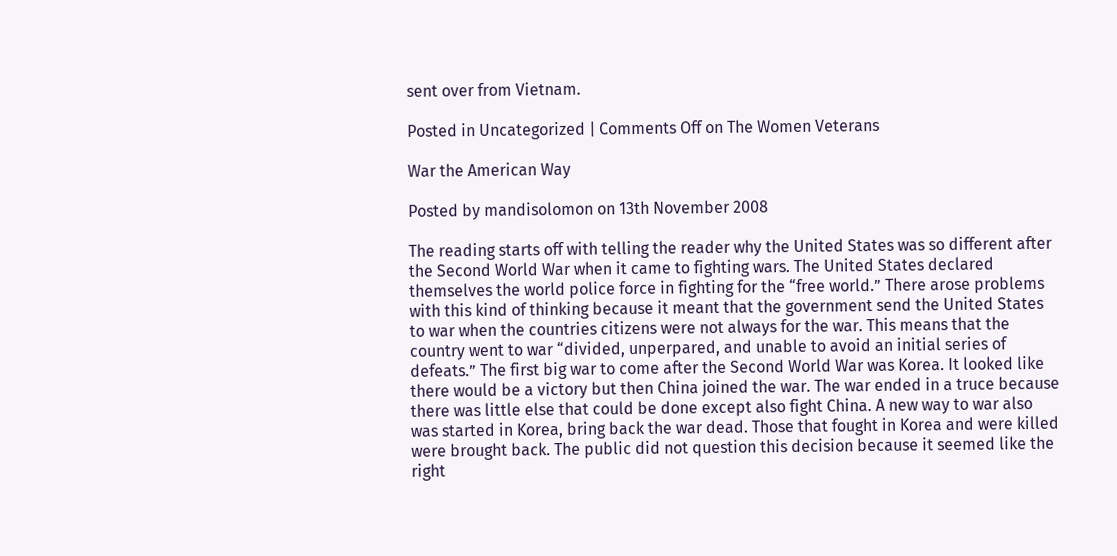sent over from Vietnam.

Posted in Uncategorized | Comments Off on The Women Veterans

War the American Way

Posted by mandisolomon on 13th November 2008

The reading starts off with telling the reader why the United States was so different after the Second World War when it came to fighting wars. The United States declared themselves the world police force in fighting for the “free world.” There arose problems with this kind of thinking because it meant that the government send the United States to war when the countries citizens were not always for the war. This means that the country went to war “divided, unperpared, and unable to avoid an initial series of defeats.” The first big war to come after the Second World War was Korea. It looked like there would be a victory but then China joined the war. The war ended in a truce because there was little else that could be done except also fight China. A new way to war also was started in Korea, bring back the war dead. Those that fought in Korea and were killed were brought back. The public did not question this decision because it seemed like the right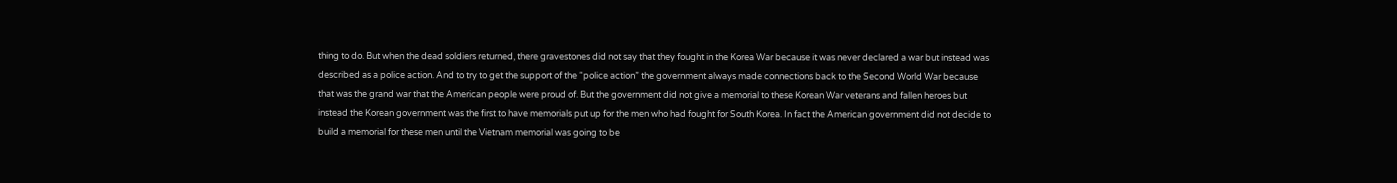thing to do. But when the dead soldiers returned, there gravestones did not say that they fought in the Korea War because it was never declared a war but instead was described as a police action. And to try to get the support of the “police action” the government always made connections back to the Second World War because that was the grand war that the American people were proud of. But the government did not give a memorial to these Korean War veterans and fallen heroes but instead the Korean government was the first to have memorials put up for the men who had fought for South Korea. In fact the American government did not decide to build a memorial for these men until the Vietnam memorial was going to be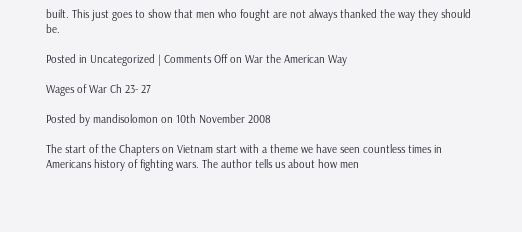built. This just goes to show that men who fought are not always thanked the way they should be.

Posted in Uncategorized | Comments Off on War the American Way

Wages of War Ch 23- 27

Posted by mandisolomon on 10th November 2008

The start of the Chapters on Vietnam start with a theme we have seen countless times in Americans history of fighting wars. The author tells us about how men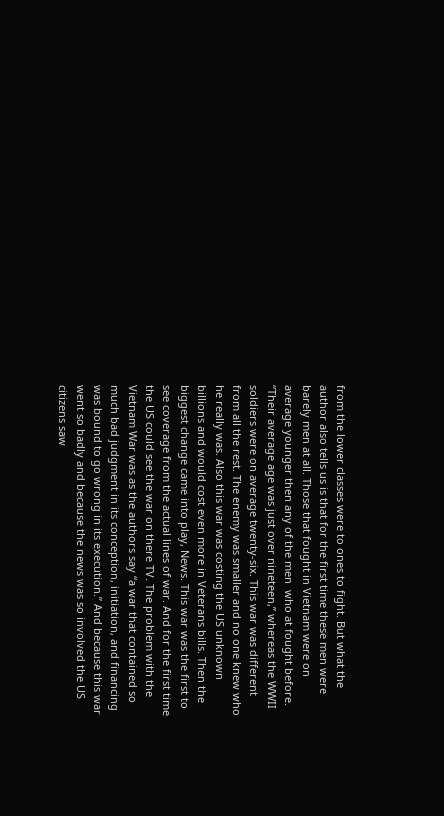from the lower classes were to ones to fight. But what the author also tells us is that for the first time these men were barely men at all. Those that fought in Vietnam were on average younger then any of the men  who at fought before. “Their average age was just over nineteen,” whereas the WWII soldiers were on average twenty-six. This war was different from all the rest. The enemy was smaller and no one knew who he really was. Also this war was costing the US unknown billions and would cost even more in Veterans bills. Then the biggest change came into play, News. This war was the first to see coverage from the actual lines of war. And for the first time the US could see the war on there TV. The problem with the Vietnam War was as the authors say “a war that contained so much bad judgment in its conception, initiation, and financing was bound to go wrong in its execution.” And because this war went so badly and because the news was so involved the US citizens saw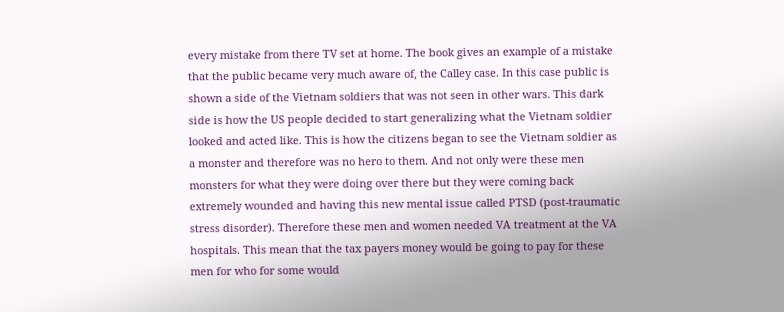every mistake from there TV set at home. The book gives an example of a mistake that the public became very much aware of, the Calley case. In this case public is shown a side of the Vietnam soldiers that was not seen in other wars. This dark side is how the US people decided to start generalizing what the Vietnam soldier looked and acted like. This is how the citizens began to see the Vietnam soldier as a monster and therefore was no hero to them. And not only were these men monsters for what they were doing over there but they were coming back extremely wounded and having this new mental issue called PTSD (post-traumatic stress disorder). Therefore these men and women needed VA treatment at the VA hospitals. This mean that the tax payers money would be going to pay for these men for who for some would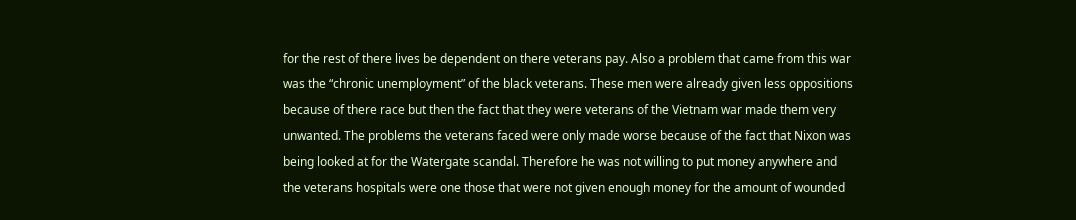for the rest of there lives be dependent on there veterans pay. Also a problem that came from this war was the “chronic unemployment” of the black veterans. These men were already given less oppositions because of there race but then the fact that they were veterans of the Vietnam war made them very unwanted. The problems the veterans faced were only made worse because of the fact that Nixon was being looked at for the Watergate scandal. Therefore he was not willing to put money anywhere and the veterans hospitals were one those that were not given enough money for the amount of wounded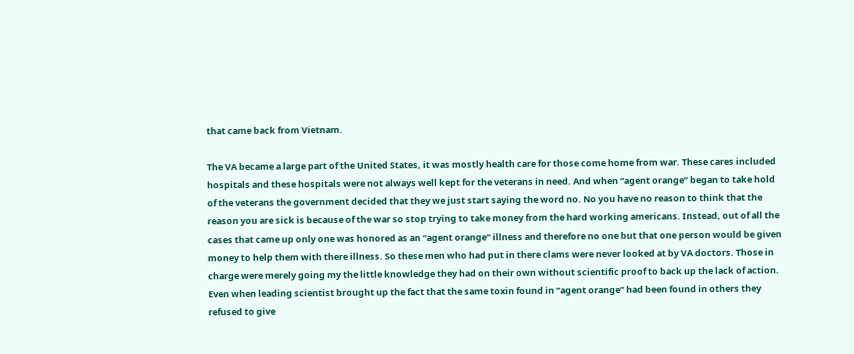that came back from Vietnam.

The VA became a large part of the United States, it was mostly health care for those come home from war. These cares included hospitals and these hospitals were not always well kept for the veterans in need. And when “agent orange” began to take hold of the veterans the government decided that they we just start saying the word no. No you have no reason to think that the reason you are sick is because of the war so stop trying to take money from the hard working americans. Instead, out of all the cases that came up only one was honored as an “agent orange” illness and therefore no one but that one person would be given money to help them with there illness. So these men who had put in there clams were never looked at by VA doctors. Those in charge were merely going my the little knowledge they had on their own without scientific proof to back up the lack of action. Even when leading scientist brought up the fact that the same toxin found in “agent orange” had been found in others they refused to give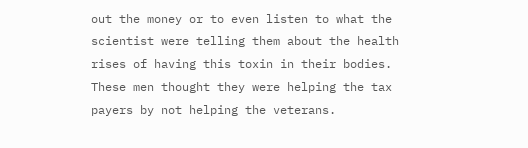out the money or to even listen to what the scientist were telling them about the health rises of having this toxin in their bodies. These men thought they were helping the tax payers by not helping the veterans.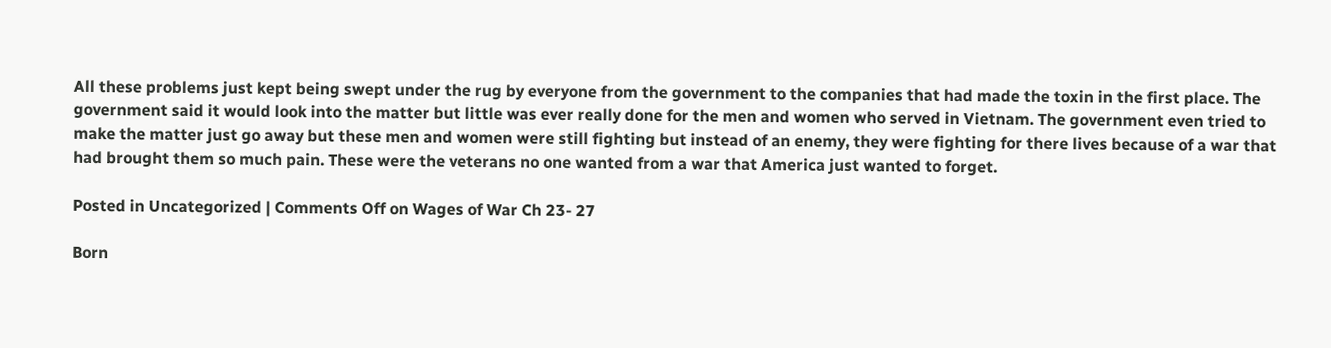All these problems just kept being swept under the rug by everyone from the government to the companies that had made the toxin in the first place. The government said it would look into the matter but little was ever really done for the men and women who served in Vietnam. The government even tried to make the matter just go away but these men and women were still fighting but instead of an enemy, they were fighting for there lives because of a war that had brought them so much pain. These were the veterans no one wanted from a war that America just wanted to forget.

Posted in Uncategorized | Comments Off on Wages of War Ch 23- 27

Born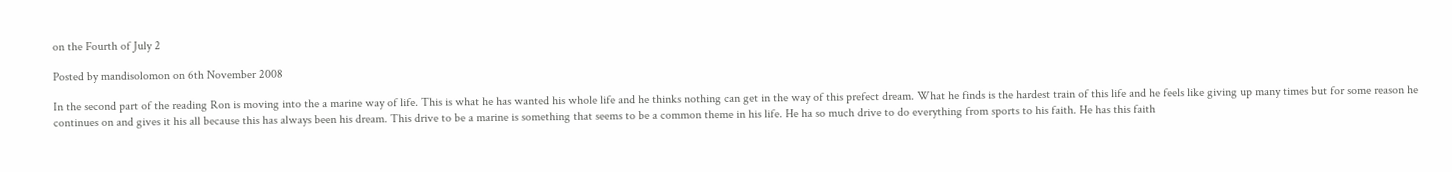on the Fourth of July 2

Posted by mandisolomon on 6th November 2008

In the second part of the reading Ron is moving into the a marine way of life. This is what he has wanted his whole life and he thinks nothing can get in the way of this prefect dream. What he finds is the hardest train of this life and he feels like giving up many times but for some reason he continues on and gives it his all because this has always been his dream. This drive to be a marine is something that seems to be a common theme in his life. He ha so much drive to do everything from sports to his faith. He has this faith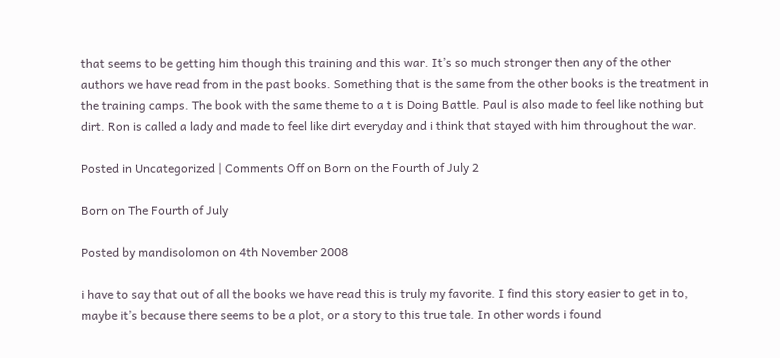that seems to be getting him though this training and this war. It’s so much stronger then any of the other authors we have read from in the past books. Something that is the same from the other books is the treatment in the training camps. The book with the same theme to a t is Doing Battle. Paul is also made to feel like nothing but dirt. Ron is called a lady and made to feel like dirt everyday and i think that stayed with him throughout the war.

Posted in Uncategorized | Comments Off on Born on the Fourth of July 2

Born on The Fourth of July

Posted by mandisolomon on 4th November 2008

i have to say that out of all the books we have read this is truly my favorite. I find this story easier to get in to, maybe it’s because there seems to be a plot, or a story to this true tale. In other words i found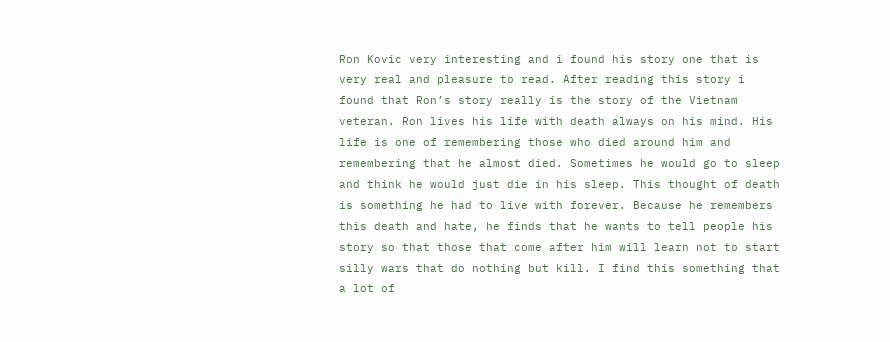Ron Kovic very interesting and i found his story one that is very real and pleasure to read. After reading this story i found that Ron’s story really is the story of the Vietnam veteran. Ron lives his life with death always on his mind. His life is one of remembering those who died around him and remembering that he almost died. Sometimes he would go to sleep and think he would just die in his sleep. This thought of death is something he had to live with forever. Because he remembers this death and hate, he finds that he wants to tell people his story so that those that come after him will learn not to start silly wars that do nothing but kill. I find this something that a lot of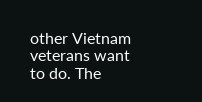other Vietnam veterans want to do. The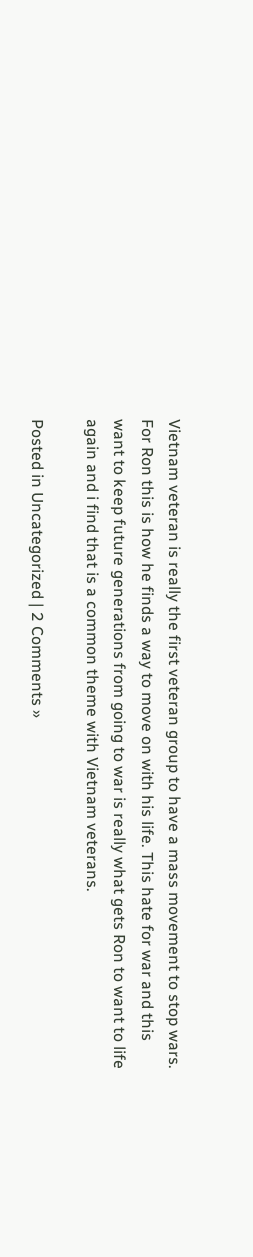Vietnam veteran is really the first veteran group to have a mass movement to stop wars. For Ron this is how he finds a way to move on with his life. This hate for war and this want to keep future generations from going to war is really what gets Ron to want to life again and i find that is a common theme with Vietnam veterans.

Posted in Uncategorized | 2 Comments »